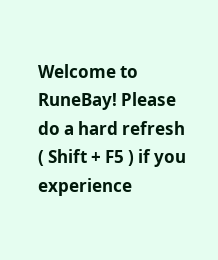Welcome to RuneBay! Please do a hard refresh ( Shift + F5 ) if you experience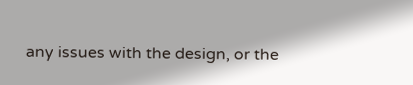any issues with the design, or the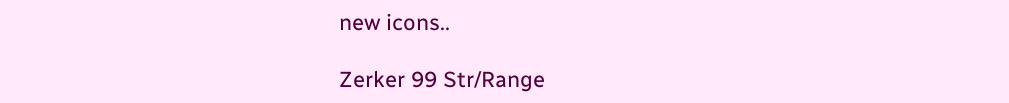new icons..

Zerker 99 Str/Range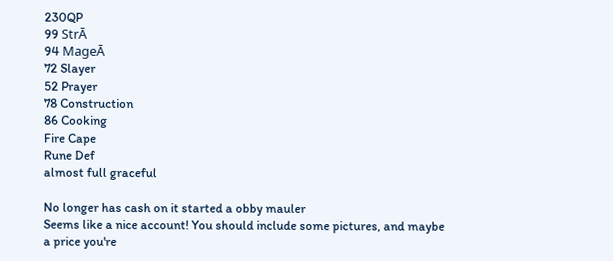230QP
99 StrĀ
94 MageĀ
72 Slayer
52 Prayer
78 Construction
86 Cooking
Fire Cape
Rune Def
almost full graceful

No longer has cash on it started a obby mauler
Seems like a nice account! You should include some pictures, and maybe a price you're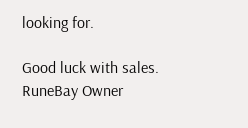looking for.

Good luck with sales.
RuneBay Owner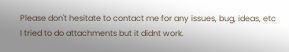Please don't hesitate to contact me for any issues, bug, ideas, etc
I tried to do attachments but it didnt work.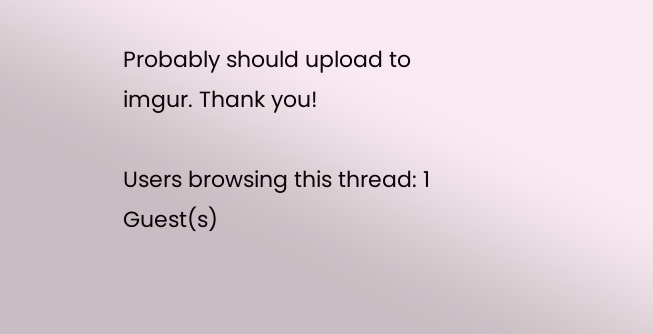Probably should upload to imgur. Thank you!

Users browsing this thread: 1 Guest(s)